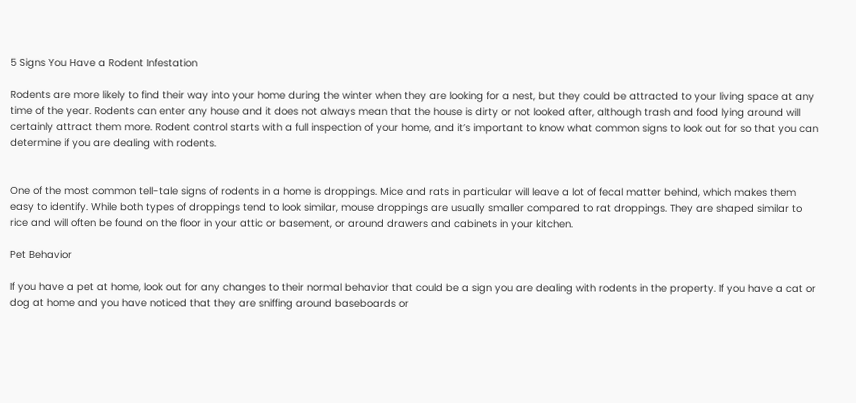5 Signs You Have a Rodent Infestation

Rodents are more likely to find their way into your home during the winter when they are looking for a nest, but they could be attracted to your living space at any time of the year. Rodents can enter any house and it does not always mean that the house is dirty or not looked after, although trash and food lying around will certainly attract them more. Rodent control starts with a full inspection of your home, and it’s important to know what common signs to look out for so that you can determine if you are dealing with rodents.


One of the most common tell-tale signs of rodents in a home is droppings. Mice and rats in particular will leave a lot of fecal matter behind, which makes them easy to identify. While both types of droppings tend to look similar, mouse droppings are usually smaller compared to rat droppings. They are shaped similar to rice and will often be found on the floor in your attic or basement, or around drawers and cabinets in your kitchen.

Pet Behavior

If you have a pet at home, look out for any changes to their normal behavior that could be a sign you are dealing with rodents in the property. If you have a cat or dog at home and you have noticed that they are sniffing around baseboards or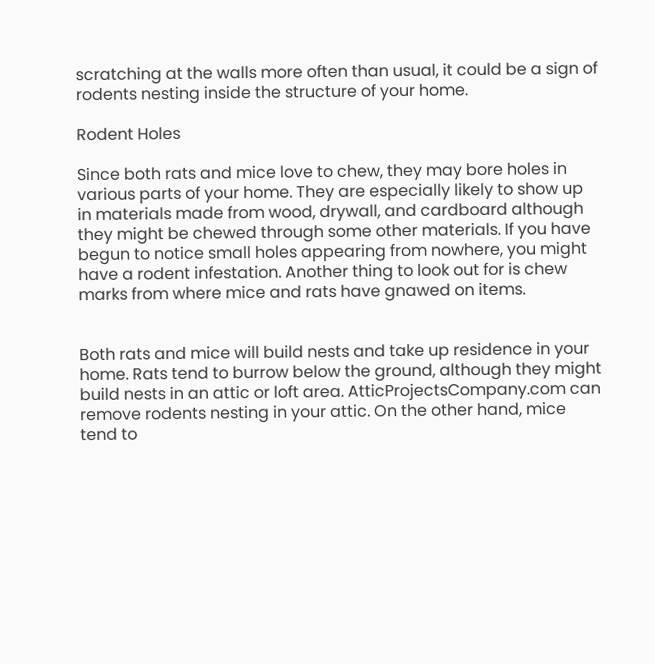scratching at the walls more often than usual, it could be a sign of rodents nesting inside the structure of your home.

Rodent Holes

Since both rats and mice love to chew, they may bore holes in various parts of your home. They are especially likely to show up in materials made from wood, drywall, and cardboard although they might be chewed through some other materials. If you have begun to notice small holes appearing from nowhere, you might have a rodent infestation. Another thing to look out for is chew marks from where mice and rats have gnawed on items.


Both rats and mice will build nests and take up residence in your home. Rats tend to burrow below the ground, although they might build nests in an attic or loft area. AtticProjectsCompany.com can remove rodents nesting in your attic. On the other hand, mice tend to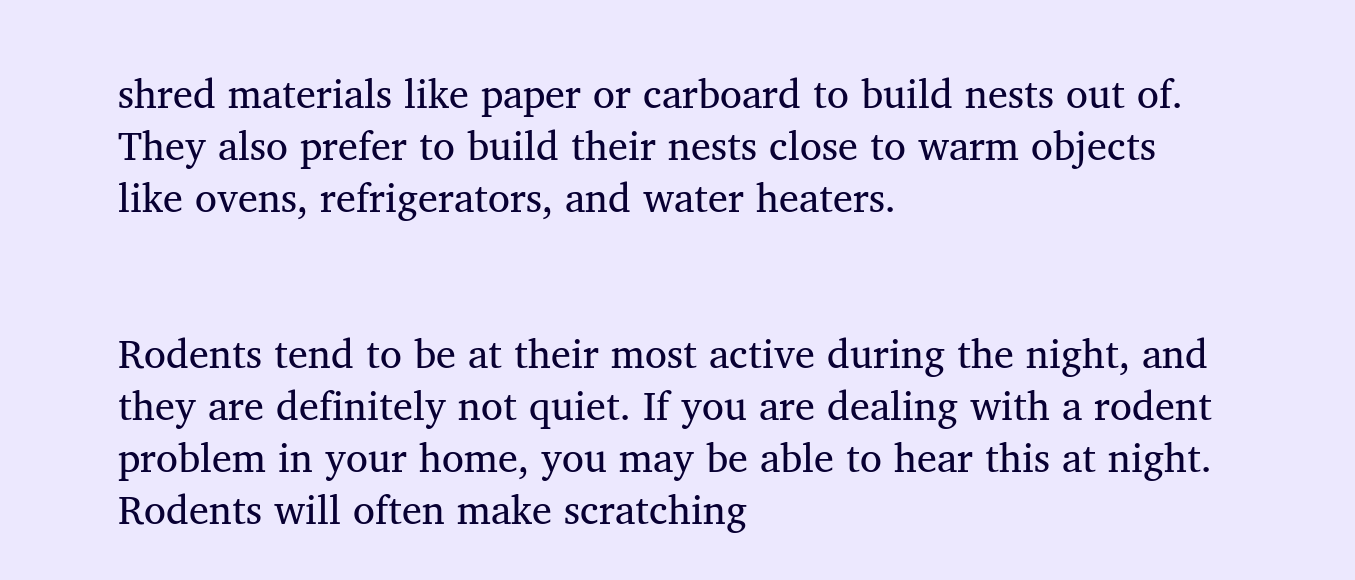shred materials like paper or carboard to build nests out of. They also prefer to build their nests close to warm objects like ovens, refrigerators, and water heaters.


Rodents tend to be at their most active during the night, and they are definitely not quiet. If you are dealing with a rodent problem in your home, you may be able to hear this at night. Rodents will often make scratching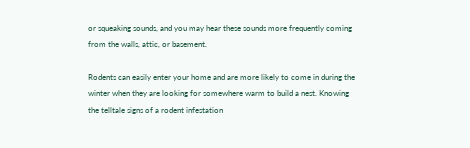or squeaking sounds, and you may hear these sounds more frequently coming from the walls, attic, or basement.

Rodents can easily enter your home and are more likely to come in during the winter when they are looking for somewhere warm to build a nest. Knowing the telltale signs of a rodent infestation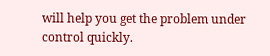will help you get the problem under control quickly.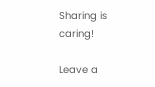Sharing is caring!

Leave a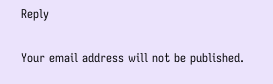Reply

Your email address will not be published.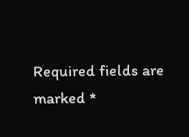Required fields are marked *